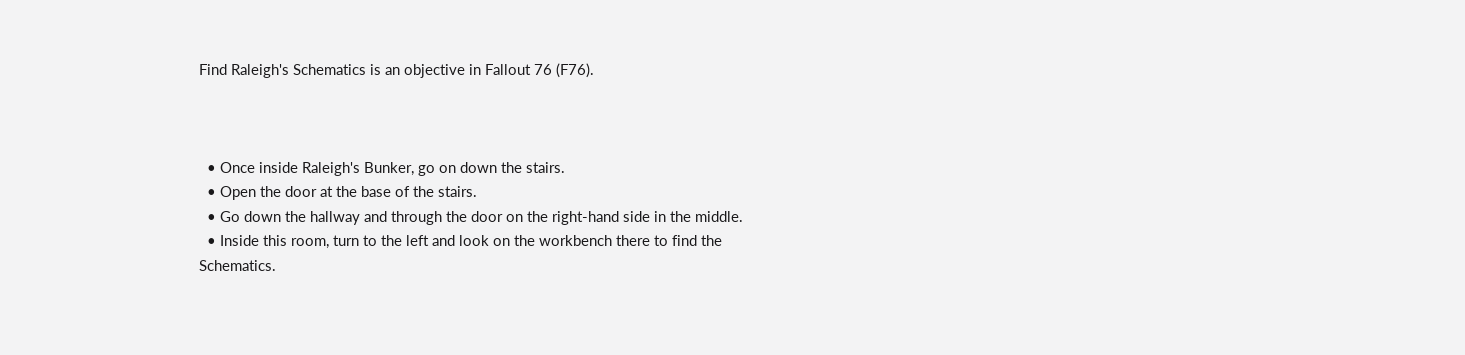Find Raleigh's Schematics is an objective in Fallout 76 (F76).



  • Once inside Raleigh's Bunker, go on down the stairs.
  • Open the door at the base of the stairs.
  • Go down the hallway and through the door on the right-hand side in the middle.
  • Inside this room, turn to the left and look on the workbench there to find the Schematics.